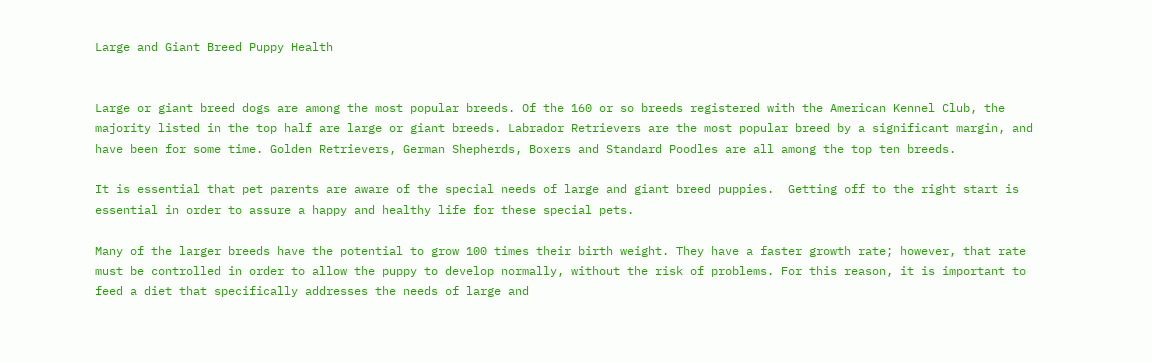Large and Giant Breed Puppy Health


Large or giant breed dogs are among the most popular breeds. Of the 160 or so breeds registered with the American Kennel Club, the majority listed in the top half are large or giant breeds. Labrador Retrievers are the most popular breed by a significant margin, and have been for some time. Golden Retrievers, German Shepherds, Boxers and Standard Poodles are all among the top ten breeds.

It is essential that pet parents are aware of the special needs of large and giant breed puppies.  Getting off to the right start is essential in order to assure a happy and healthy life for these special pets.

Many of the larger breeds have the potential to grow 100 times their birth weight. They have a faster growth rate; however, that rate must be controlled in order to allow the puppy to develop normally, without the risk of problems. For this reason, it is important to feed a diet that specifically addresses the needs of large and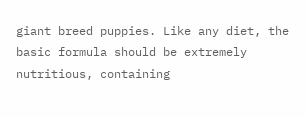giant breed puppies. Like any diet, the basic formula should be extremely nutritious, containing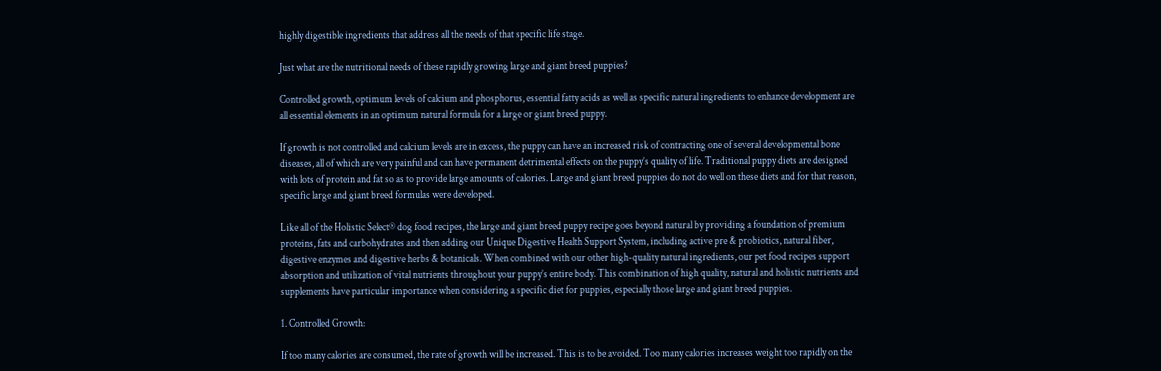highly digestible ingredients that address all the needs of that specific life stage.

Just what are the nutritional needs of these rapidly growing large and giant breed puppies?

Controlled growth, optimum levels of calcium and phosphorus, essential fatty acids as well as specific natural ingredients to enhance development are all essential elements in an optimum natural formula for a large or giant breed puppy.

If growth is not controlled and calcium levels are in excess, the puppy can have an increased risk of contracting one of several developmental bone diseases, all of which are very painful and can have permanent detrimental effects on the puppy’s quality of life. Traditional puppy diets are designed with lots of protein and fat so as to provide large amounts of calories. Large and giant breed puppies do not do well on these diets and for that reason, specific large and giant breed formulas were developed.

Like all of the Holistic Select® dog food recipes, the large and giant breed puppy recipe goes beyond natural by providing a foundation of premium proteins, fats and carbohydrates and then adding our Unique Digestive Health Support System, including active pre & probiotics, natural fiber, digestive enzymes and digestive herbs & botanicals. When combined with our other high-quality natural ingredients, our pet food recipes support absorption and utilization of vital nutrients throughout your puppy’s entire body. This combination of high quality, natural and holistic nutrients and supplements have particular importance when considering a specific diet for puppies, especially those large and giant breed puppies.

1. Controlled Growth:

If too many calories are consumed, the rate of growth will be increased. This is to be avoided. Too many calories increases weight too rapidly on the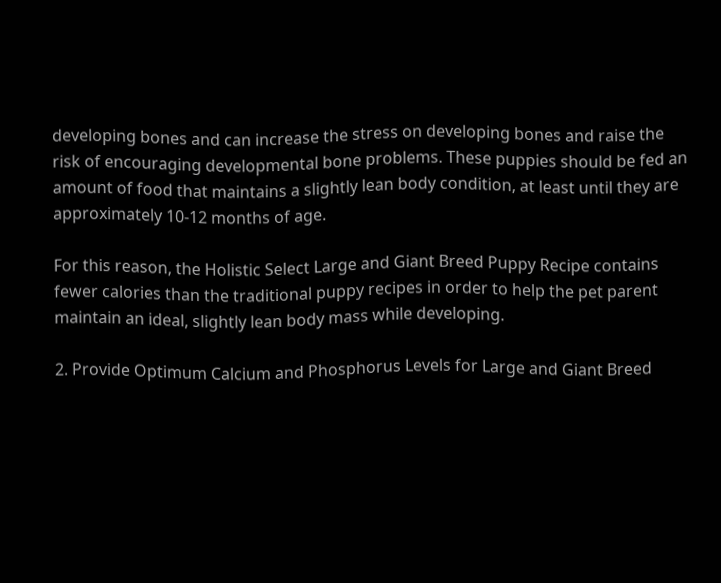developing bones and can increase the stress on developing bones and raise the risk of encouraging developmental bone problems. These puppies should be fed an amount of food that maintains a slightly lean body condition, at least until they are approximately 10-12 months of age.

For this reason, the Holistic Select Large and Giant Breed Puppy Recipe contains fewer calories than the traditional puppy recipes in order to help the pet parent maintain an ideal, slightly lean body mass while developing.

2. Provide Optimum Calcium and Phosphorus Levels for Large and Giant Breed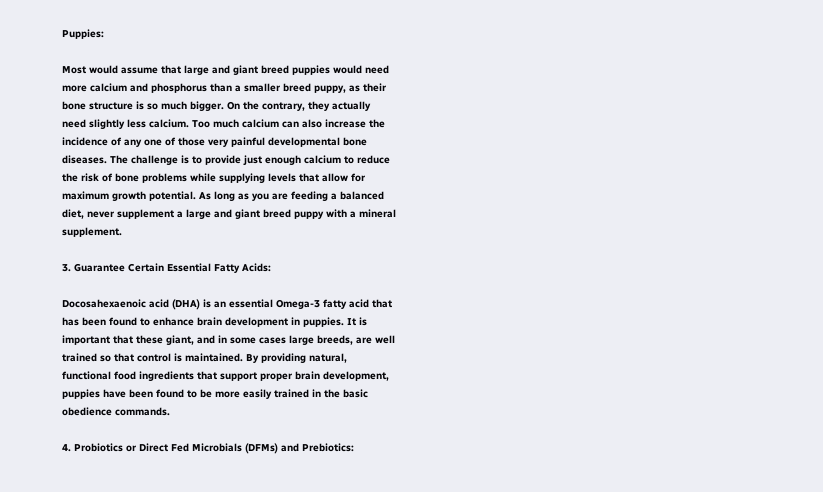Puppies:

Most would assume that large and giant breed puppies would need more calcium and phosphorus than a smaller breed puppy, as their bone structure is so much bigger. On the contrary, they actually need slightly less calcium. Too much calcium can also increase the incidence of any one of those very painful developmental bone diseases. The challenge is to provide just enough calcium to reduce the risk of bone problems while supplying levels that allow for maximum growth potential. As long as you are feeding a balanced diet, never supplement a large and giant breed puppy with a mineral supplement.

3. Guarantee Certain Essential Fatty Acids:

Docosahexaenoic acid (DHA) is an essential Omega-3 fatty acid that has been found to enhance brain development in puppies. It is important that these giant, and in some cases large breeds, are well trained so that control is maintained. By providing natural, functional food ingredients that support proper brain development, puppies have been found to be more easily trained in the basic obedience commands.

4. Probiotics or Direct Fed Microbials (DFMs) and Prebiotics: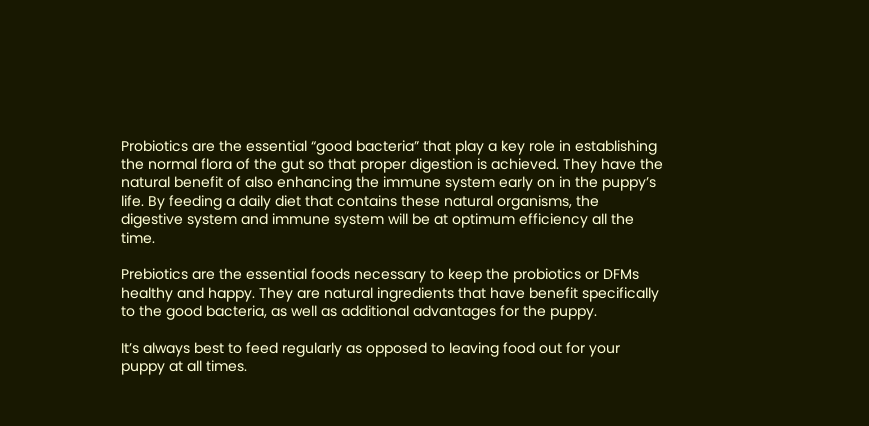Probiotics are the essential “good bacteria” that play a key role in establishing the normal flora of the gut so that proper digestion is achieved. They have the natural benefit of also enhancing the immune system early on in the puppy’s life. By feeding a daily diet that contains these natural organisms, the digestive system and immune system will be at optimum efficiency all the time.

Prebiotics are the essential foods necessary to keep the probiotics or DFMs healthy and happy. They are natural ingredients that have benefit specifically to the good bacteria, as well as additional advantages for the puppy.

It’s always best to feed regularly as opposed to leaving food out for your puppy at all times.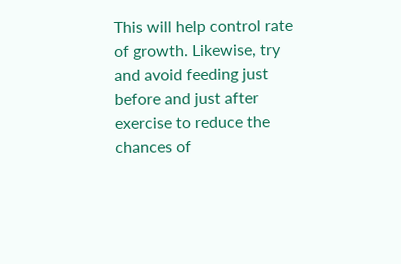This will help control rate of growth. Likewise, try and avoid feeding just before and just after exercise to reduce the chances of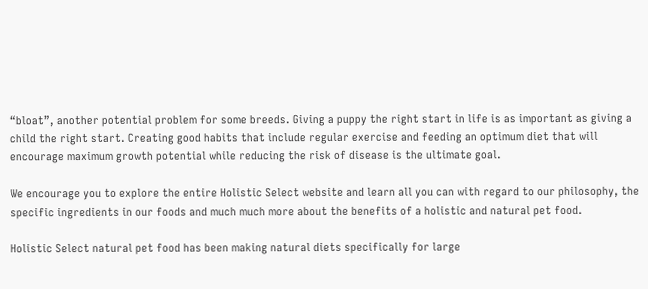“bloat”, another potential problem for some breeds. Giving a puppy the right start in life is as important as giving a child the right start. Creating good habits that include regular exercise and feeding an optimum diet that will encourage maximum growth potential while reducing the risk of disease is the ultimate goal.

We encourage you to explore the entire Holistic Select website and learn all you can with regard to our philosophy, the specific ingredients in our foods and much much more about the benefits of a holistic and natural pet food.

Holistic Select natural pet food has been making natural diets specifically for large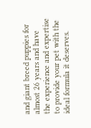and giant breed puppies for almost 26 years and have the experience and expertise to provide your pet with the ideal formula it deserves.